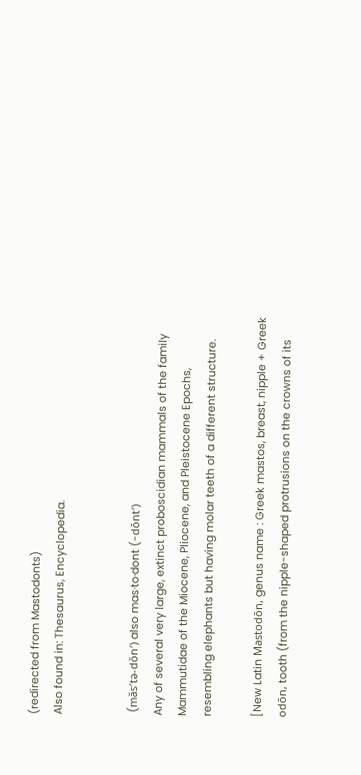(redirected from Mastodonts)
Also found in: Thesaurus, Encyclopedia.


 (măs′tə-dŏn′) also mas·to·dont (-dŏnt′)
Any of several very large, extinct proboscidian mammals of the family Mammutidae of the Miocene, Pliocene, and Pleistocene Epochs, resembling elephants but having molar teeth of a different structure.

[New Latin Mastodōn, genus name : Greek mastos, breast, nipple + Greek odōn, tooth (from the nipple-shaped protrusions on the crowns of its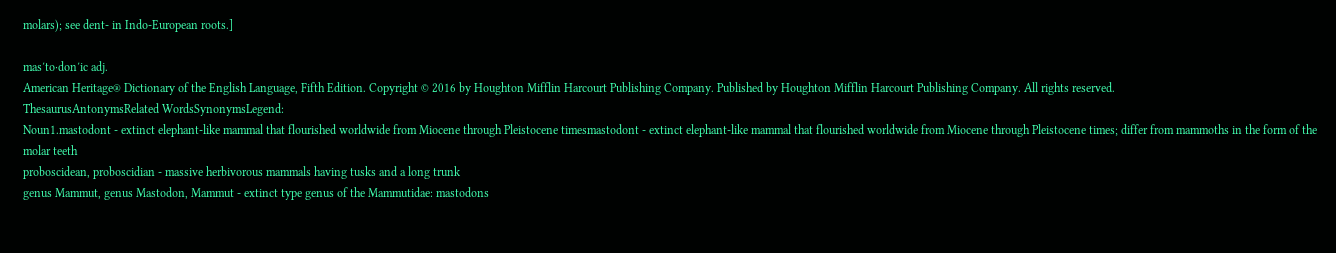molars); see dent- in Indo-European roots.]

mas′to·don′ic adj.
American Heritage® Dictionary of the English Language, Fifth Edition. Copyright © 2016 by Houghton Mifflin Harcourt Publishing Company. Published by Houghton Mifflin Harcourt Publishing Company. All rights reserved.
ThesaurusAntonymsRelated WordsSynonymsLegend:
Noun1.mastodont - extinct elephant-like mammal that flourished worldwide from Miocene through Pleistocene timesmastodont - extinct elephant-like mammal that flourished worldwide from Miocene through Pleistocene times; differ from mammoths in the form of the molar teeth
proboscidean, proboscidian - massive herbivorous mammals having tusks and a long trunk
genus Mammut, genus Mastodon, Mammut - extinct type genus of the Mammutidae: mastodons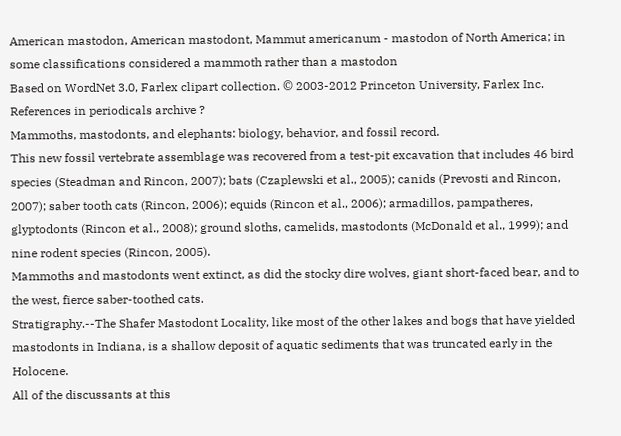American mastodon, American mastodont, Mammut americanum - mastodon of North America; in some classifications considered a mammoth rather than a mastodon
Based on WordNet 3.0, Farlex clipart collection. © 2003-2012 Princeton University, Farlex Inc.
References in periodicals archive ?
Mammoths, mastodonts, and elephants: biology, behavior, and fossil record.
This new fossil vertebrate assemblage was recovered from a test-pit excavation that includes 46 bird species (Steadman and Rincon, 2007); bats (Czaplewski et al., 2005); canids (Prevosti and Rincon, 2007); saber tooth cats (Rincon, 2006); equids (Rincon et al., 2006); armadillos, pampatheres, glyptodonts (Rincon et al., 2008); ground sloths, camelids, mastodonts (McDonald et al., 1999); and nine rodent species (Rincon, 2005).
Mammoths and mastodonts went extinct, as did the stocky dire wolves, giant short-faced bear, and to the west, fierce saber-toothed cats.
Stratigraphy.--The Shafer Mastodont Locality, like most of the other lakes and bogs that have yielded mastodonts in Indiana, is a shallow deposit of aquatic sediments that was truncated early in the Holocene.
All of the discussants at this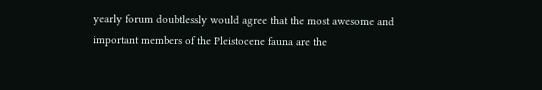yearly forum doubtlessly would agree that the most awesome and important members of the Pleistocene fauna are the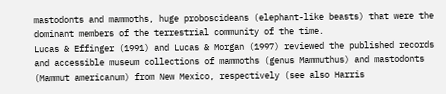mastodonts and mammoths, huge proboscideans (elephant-like beasts) that were the dominant members of the terrestrial community of the time.
Lucas & Effinger (1991) and Lucas & Morgan (1997) reviewed the published records and accessible museum collections of mammoths (genus Mammuthus) and mastodonts (Mammut americanum) from New Mexico, respectively (see also Harris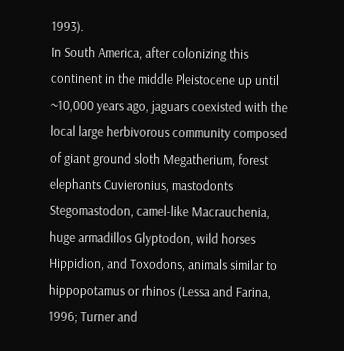1993).
In South America, after colonizing this continent in the middle Pleistocene up until ~10,000 years ago, jaguars coexisted with the local large herbivorous community composed of giant ground sloth Megatherium, forest elephants Cuvieronius, mastodonts Stegomastodon, camel-like Macrauchenia, huge armadillos Glyptodon, wild horses Hippidion, and Toxodons, animals similar to hippopotamus or rhinos (Lessa and Farina, 1996; Turner and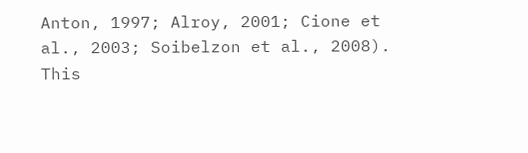Anton, 1997; Alroy, 2001; Cione et al., 2003; Soibelzon et al., 2008).
This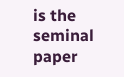is the seminal paper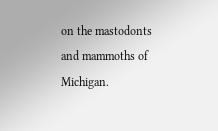on the mastodonts and mammoths of Michigan.